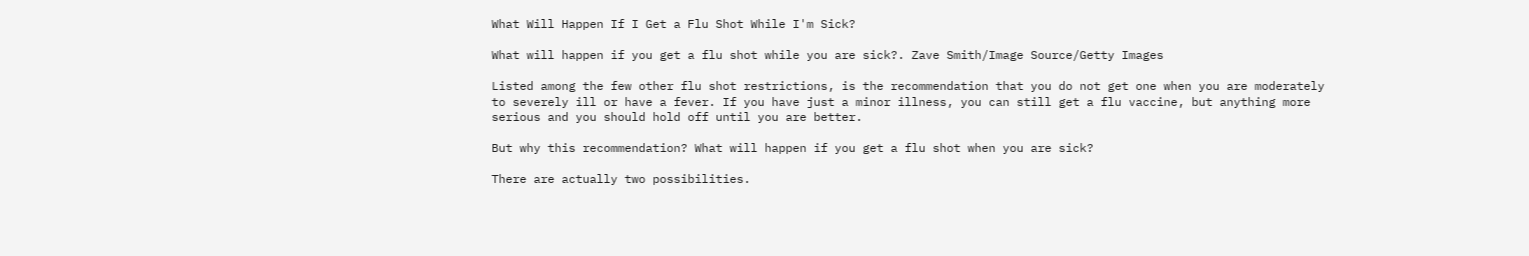What Will Happen If I Get a Flu Shot While I'm Sick?

What will happen if you get a flu shot while you are sick?. Zave Smith/Image Source/Getty Images

Listed among the few other flu shot restrictions, is the recommendation that you do not get one when you are moderately to severely ill or have a fever. If you have just a minor illness, you can still get a flu vaccine, but anything more serious and you should hold off until you are better.

But why this recommendation? What will happen if you get a flu shot when you are sick?

There are actually two possibilities.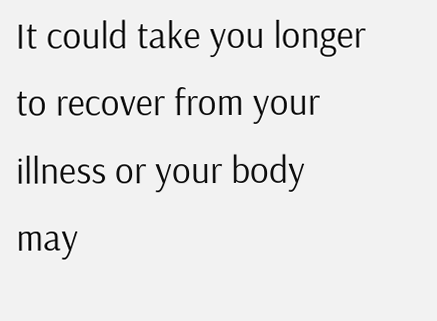It could take you longer to recover from your illness or your body may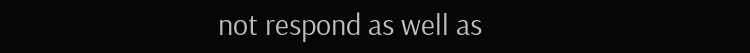not respond as well as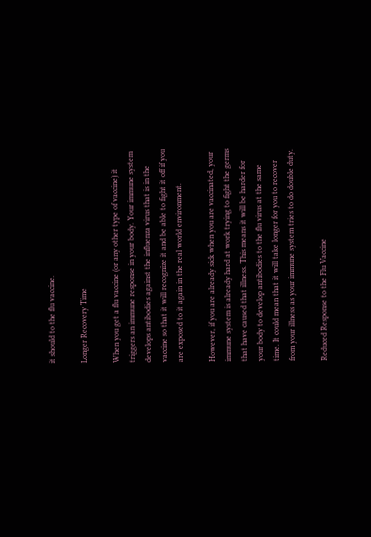it should to the flu vaccine.

Longer Recovery Time

When you get a flu vaccine (or any other type of vaccine) it triggers an immune response in your body. Your immune system develops antibodies against the influenza virus that is in the vaccine so that it will recognize it and be able to fight it off if you are exposed to it again in the real world environment.

However, if you are already sick when you are vaccinated, your immune system is already hard at work trying to fight the germs that have caused that illness. This means it will be harder for your body to develop antibodies to the flu virus at the same time. It could mean that it will take longer for you to recover from your illness as your immune system tries to do double duty.

Reduced Response to the Flu Vaccine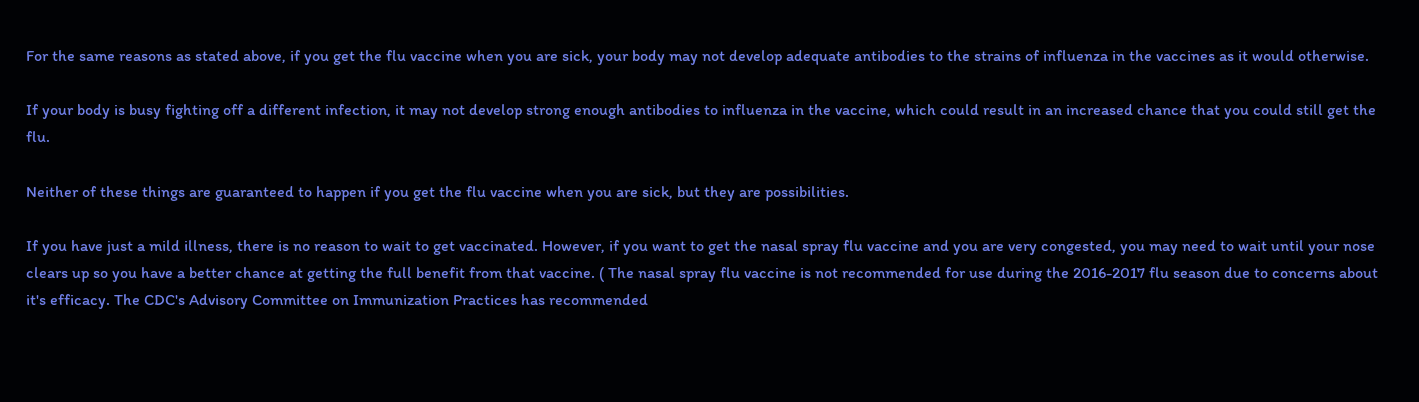For the same reasons as stated above, if you get the flu vaccine when you are sick, your body may not develop adequate antibodies to the strains of influenza in the vaccines as it would otherwise.

If your body is busy fighting off a different infection, it may not develop strong enough antibodies to influenza in the vaccine, which could result in an increased chance that you could still get the flu.

Neither of these things are guaranteed to happen if you get the flu vaccine when you are sick, but they are possibilities.

If you have just a mild illness, there is no reason to wait to get vaccinated. However, if you want to get the nasal spray flu vaccine and you are very congested, you may need to wait until your nose clears up so you have a better chance at getting the full benefit from that vaccine. ( The nasal spray flu vaccine is not recommended for use during the 2016-2017 flu season due to concerns about it's efficacy. The CDC's Advisory Committee on Immunization Practices has recommended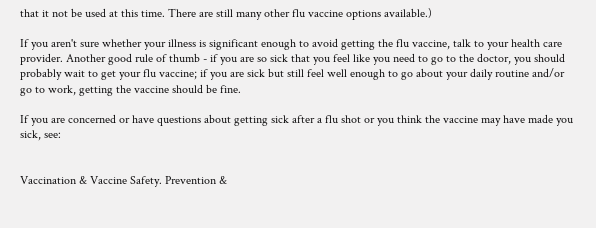that it not be used at this time. There are still many other flu vaccine options available.)

If you aren't sure whether your illness is significant enough to avoid getting the flu vaccine, talk to your health care provider. Another good rule of thumb - if you are so sick that you feel like you need to go to the doctor, you should probably wait to get your flu vaccine; if you are sick but still feel well enough to go about your daily routine and/or go to work, getting the vaccine should be fine.

If you are concerned or have questions about getting sick after a flu shot or you think the vaccine may have made you sick, see:


Vaccination & Vaccine Safety. Prevention &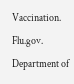Vaccination. Flu.gov. Department of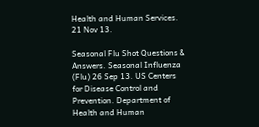Health and Human Services. 21 Nov 13.

Seasonal Flu Shot Questions & Answers. Seasonal Influenza (Flu) 26 Sep 13. US Centers for Disease Control and Prevention. Department of Health and Human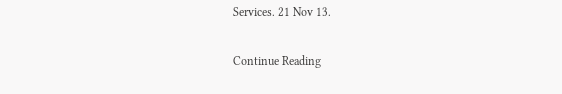Services. 21 Nov 13.

Continue Reading